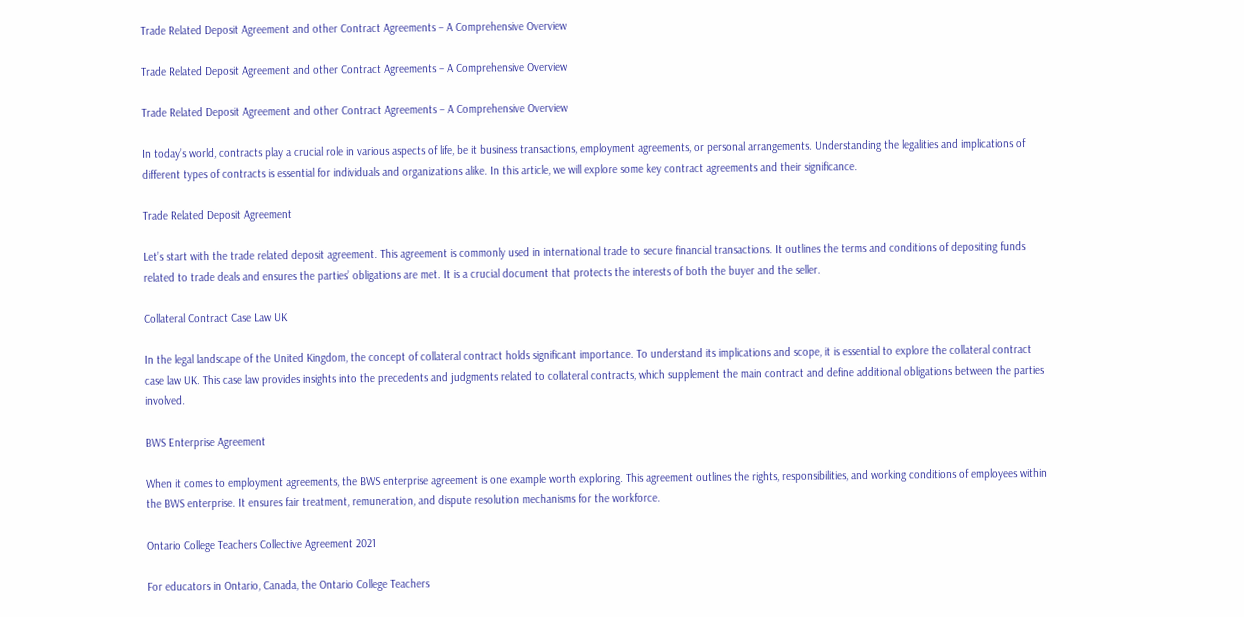Trade Related Deposit Agreement and other Contract Agreements – A Comprehensive Overview

Trade Related Deposit Agreement and other Contract Agreements – A Comprehensive Overview

Trade Related Deposit Agreement and other Contract Agreements – A Comprehensive Overview

In today’s world, contracts play a crucial role in various aspects of life, be it business transactions, employment agreements, or personal arrangements. Understanding the legalities and implications of different types of contracts is essential for individuals and organizations alike. In this article, we will explore some key contract agreements and their significance.

Trade Related Deposit Agreement

Let’s start with the trade related deposit agreement. This agreement is commonly used in international trade to secure financial transactions. It outlines the terms and conditions of depositing funds related to trade deals and ensures the parties’ obligations are met. It is a crucial document that protects the interests of both the buyer and the seller.

Collateral Contract Case Law UK

In the legal landscape of the United Kingdom, the concept of collateral contract holds significant importance. To understand its implications and scope, it is essential to explore the collateral contract case law UK. This case law provides insights into the precedents and judgments related to collateral contracts, which supplement the main contract and define additional obligations between the parties involved.

BWS Enterprise Agreement

When it comes to employment agreements, the BWS enterprise agreement is one example worth exploring. This agreement outlines the rights, responsibilities, and working conditions of employees within the BWS enterprise. It ensures fair treatment, remuneration, and dispute resolution mechanisms for the workforce.

Ontario College Teachers Collective Agreement 2021

For educators in Ontario, Canada, the Ontario College Teachers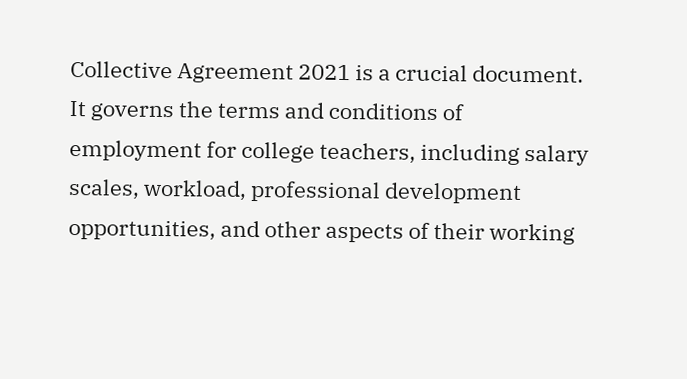Collective Agreement 2021 is a crucial document. It governs the terms and conditions of employment for college teachers, including salary scales, workload, professional development opportunities, and other aspects of their working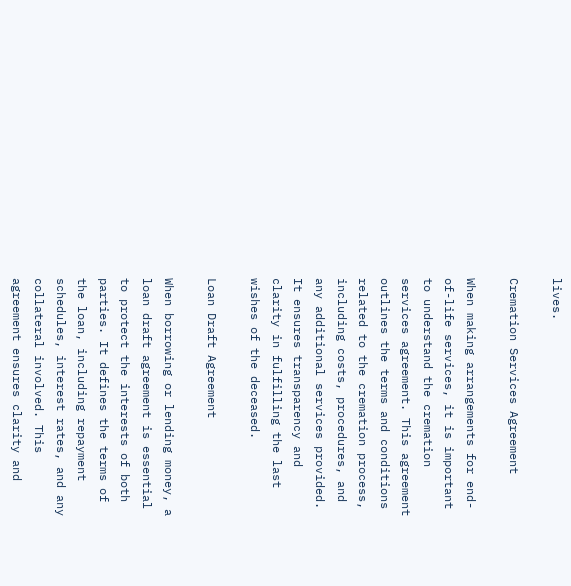lives.

Cremation Services Agreement

When making arrangements for end-of-life services, it is important to understand the cremation services agreement. This agreement outlines the terms and conditions related to the cremation process, including costs, procedures, and any additional services provided. It ensures transparency and clarity in fulfilling the last wishes of the deceased.

Loan Draft Agreement

When borrowing or lending money, a loan draft agreement is essential to protect the interests of both parties. It defines the terms of the loan, including repayment schedules, interest rates, and any collateral involved. This agreement ensures clarity and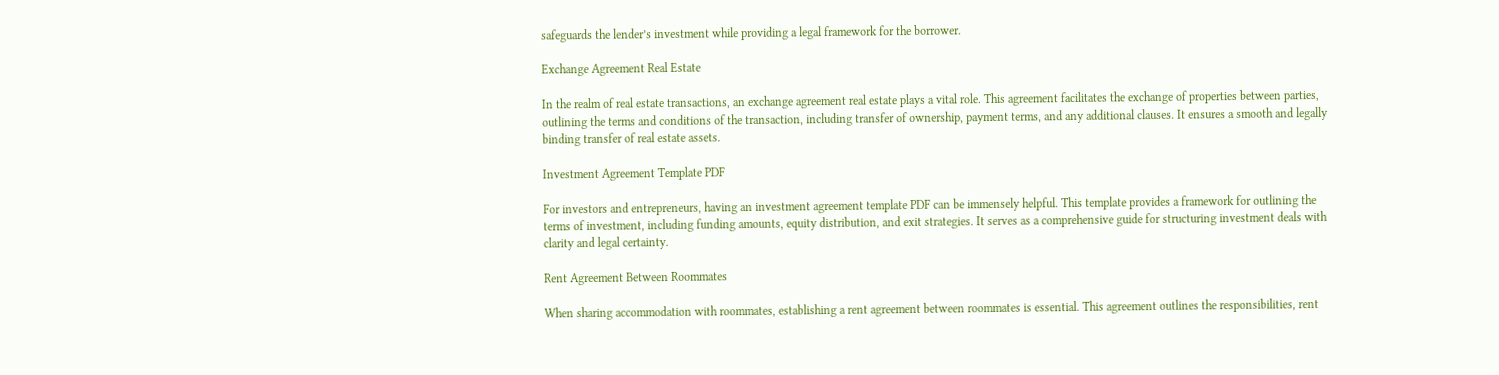safeguards the lender’s investment while providing a legal framework for the borrower.

Exchange Agreement Real Estate

In the realm of real estate transactions, an exchange agreement real estate plays a vital role. This agreement facilitates the exchange of properties between parties, outlining the terms and conditions of the transaction, including transfer of ownership, payment terms, and any additional clauses. It ensures a smooth and legally binding transfer of real estate assets.

Investment Agreement Template PDF

For investors and entrepreneurs, having an investment agreement template PDF can be immensely helpful. This template provides a framework for outlining the terms of investment, including funding amounts, equity distribution, and exit strategies. It serves as a comprehensive guide for structuring investment deals with clarity and legal certainty.

Rent Agreement Between Roommates

When sharing accommodation with roommates, establishing a rent agreement between roommates is essential. This agreement outlines the responsibilities, rent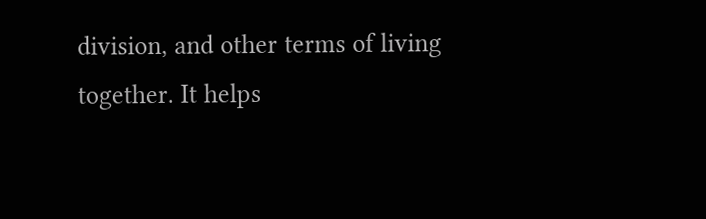division, and other terms of living together. It helps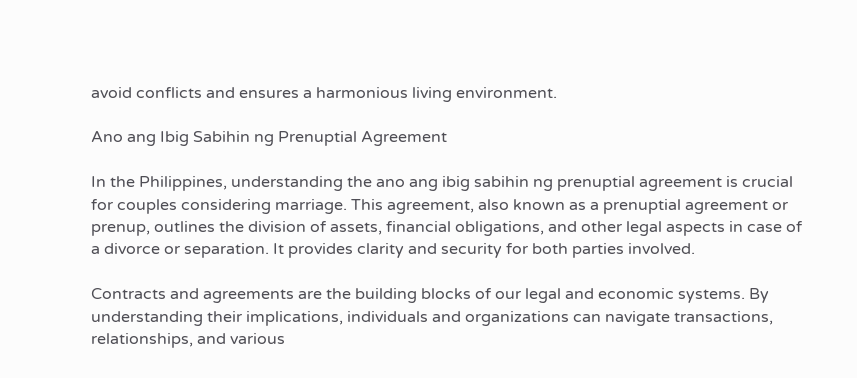avoid conflicts and ensures a harmonious living environment.

Ano ang Ibig Sabihin ng Prenuptial Agreement

In the Philippines, understanding the ano ang ibig sabihin ng prenuptial agreement is crucial for couples considering marriage. This agreement, also known as a prenuptial agreement or prenup, outlines the division of assets, financial obligations, and other legal aspects in case of a divorce or separation. It provides clarity and security for both parties involved.

Contracts and agreements are the building blocks of our legal and economic systems. By understanding their implications, individuals and organizations can navigate transactions, relationships, and various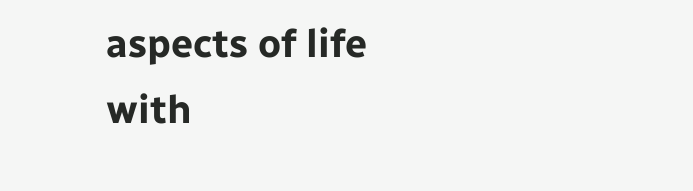aspects of life with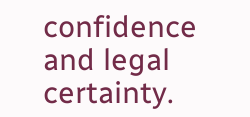confidence and legal certainty.